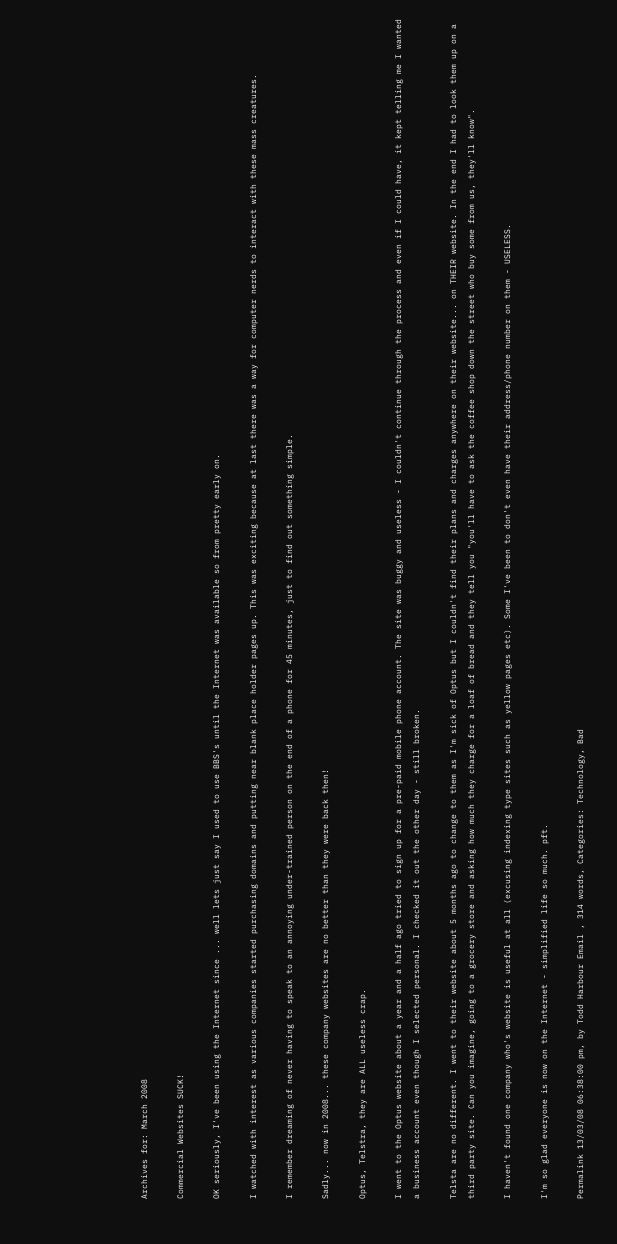Archives for: March 2008

Commercial Websites SUCK!

OK seriously, I've been using the Internet since ... well lets just say I used to use BBS's until the Internet was available so from pretty early on.

I watched with interest as various companies started purchasing domains and putting near blank place holder pages up. This was exciting because at last there was a way for computer nerds to interact with these mass creatures.

I remember dreaming of never having to speak to an annoying under-trained person on the end of a phone for 45 minutes, just to find out something simple.

Sadly... now in 2008... these company websites are no better than they were back then!

Optus, Telstra, they are ALL useless crap.

I went to the Optus website about a year and a half ago tried to sign up for a pre-paid mobile phone account. The site was buggy and useless - I couldn't continue through the process and even if I could have, it kept telling me I wanted a business account even though I selected personal. I checked it out the other day - still broken.

Telsta are no different. I went to their website about 5 months ago to change to them as I'm sick of Optus but I couldn't find their plans and charges anywhere on their website... on THEIR website. In the end I had to look them up on a third party site. Can you imagine, going to a grocery store and asking how much they charge for a loaf of bread and they tell you "you'll have to ask the coffee shop down the street who buy some from us, they'll know".

I haven't found one company who's website is useful at all (excusing indexing type sites such as yellow pages etc). Some I've been to don't even have their address/phone number on them - USELESS.

I'm so glad everyone is now on the Internet - simplified life so much. pft.

Permalink 13/03/08 06:38:00 pm, by Todd Harbour Email , 314 words, Categories: Technology, Bad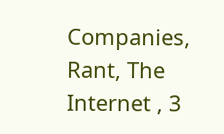Companies, Rant, The Internet , 3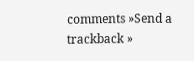comments »Send a trackback »